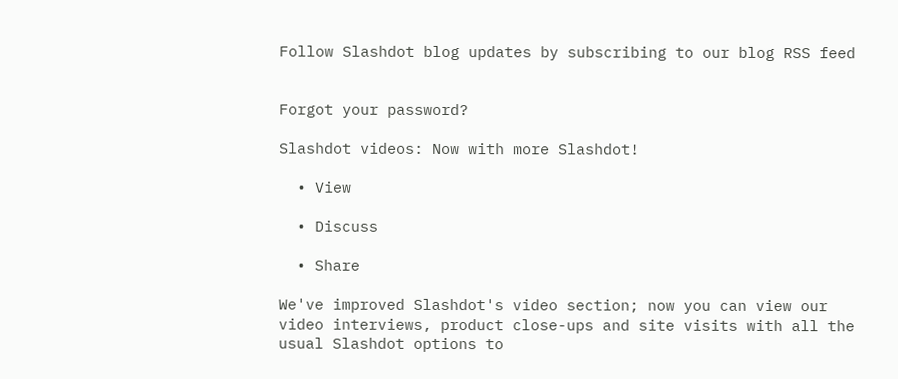Follow Slashdot blog updates by subscribing to our blog RSS feed


Forgot your password?

Slashdot videos: Now with more Slashdot!

  • View

  • Discuss

  • Share

We've improved Slashdot's video section; now you can view our video interviews, product close-ups and site visits with all the usual Slashdot options to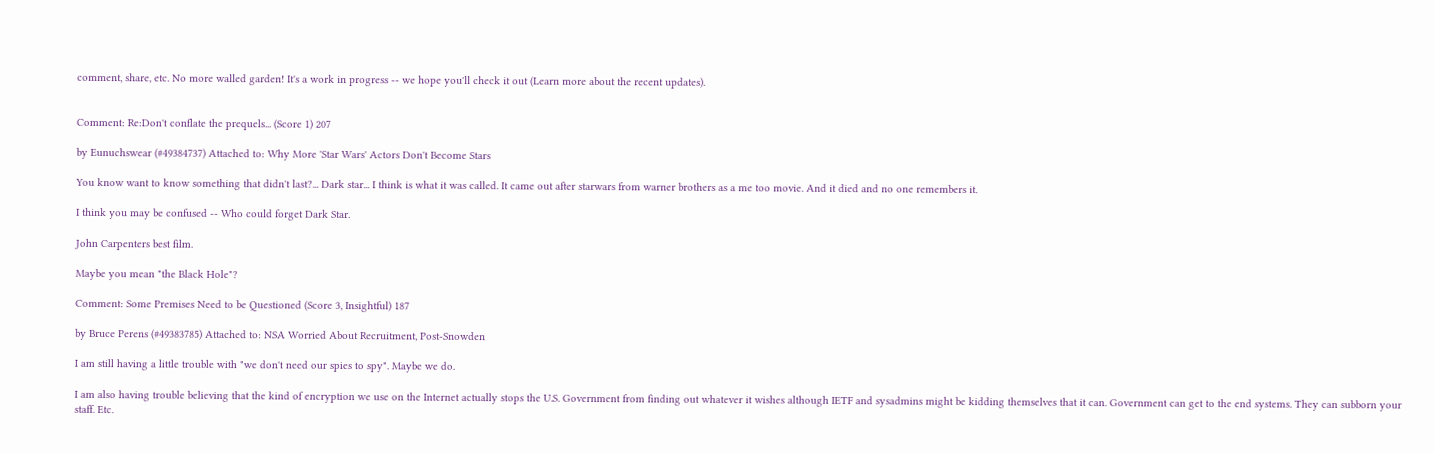comment, share, etc. No more walled garden! It's a work in progress -- we hope you'll check it out (Learn more about the recent updates).


Comment: Re:Don't conflate the prequels... (Score 1) 207

by Eunuchswear (#49384737) Attached to: Why More 'Star Wars' Actors Don't Become Stars

You know want to know something that didn't last?... Dark star... I think is what it was called. It came out after starwars from warner brothers as a me too movie. And it died and no one remembers it.

I think you may be confused -- Who could forget Dark Star.

John Carpenters best film.

Maybe you mean "the Black Hole"?

Comment: Some Premises Need to be Questioned (Score 3, Insightful) 187

by Bruce Perens (#49383785) Attached to: NSA Worried About Recruitment, Post-Snowden

I am still having a little trouble with "we don't need our spies to spy". Maybe we do.

I am also having trouble believing that the kind of encryption we use on the Internet actually stops the U.S. Government from finding out whatever it wishes although IETF and sysadmins might be kidding themselves that it can. Government can get to the end systems. They can subborn your staff. Etc.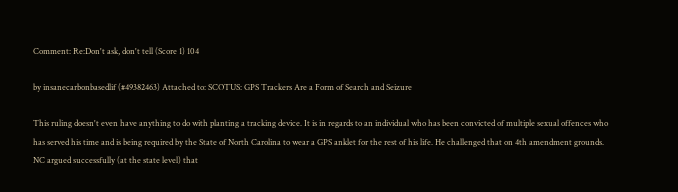Comment: Re:Don't ask, don't tell (Score 1) 104

by insanecarbonbasedlif (#49382463) Attached to: SCOTUS: GPS Trackers Are a Form of Search and Seizure

This ruling doesn't even have anything to do with planting a tracking device. It is in regards to an individual who has been convicted of multiple sexual offences who has served his time and is being required by the State of North Carolina to wear a GPS anklet for the rest of his life. He challenged that on 4th amendment grounds. NC argued successfully (at the state level) that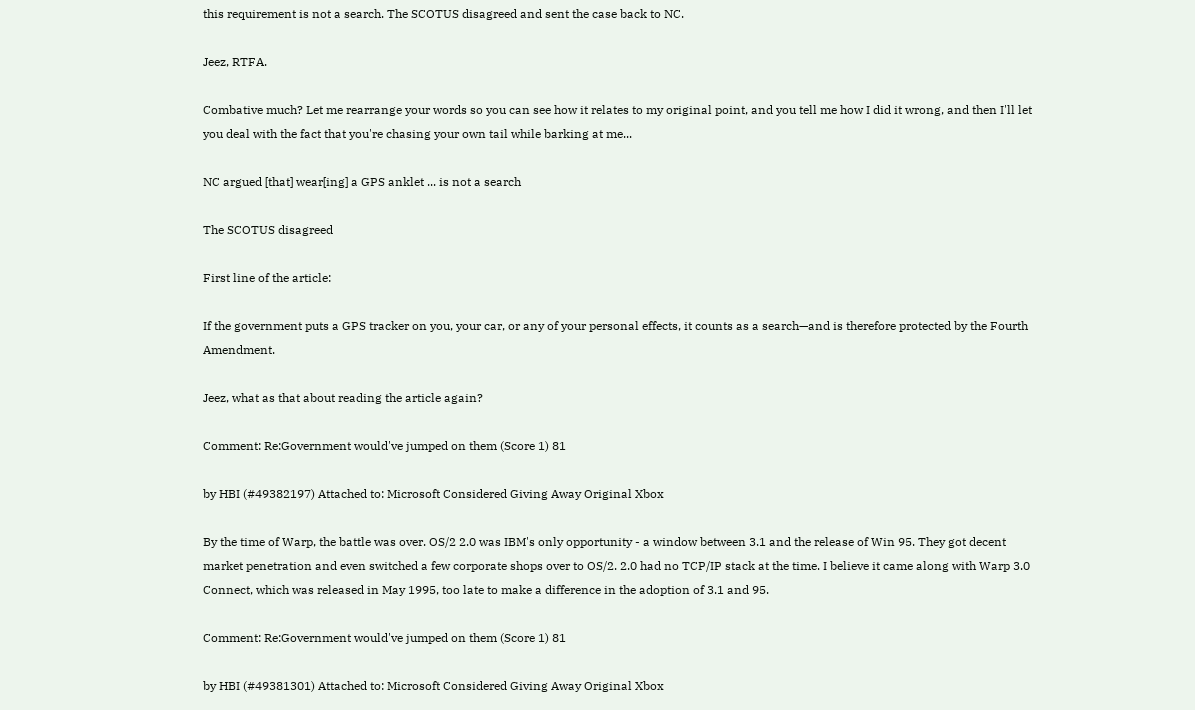this requirement is not a search. The SCOTUS disagreed and sent the case back to NC.

Jeez, RTFA.

Combative much? Let me rearrange your words so you can see how it relates to my original point, and you tell me how I did it wrong, and then I'll let you deal with the fact that you're chasing your own tail while barking at me...

NC argued [that] wear[ing] a GPS anklet ... is not a search

The SCOTUS disagreed

First line of the article:

If the government puts a GPS tracker on you, your car, or any of your personal effects, it counts as a search—and is therefore protected by the Fourth Amendment.

Jeez, what as that about reading the article again?

Comment: Re:Government would've jumped on them (Score 1) 81

by HBI (#49382197) Attached to: Microsoft Considered Giving Away Original Xbox

By the time of Warp, the battle was over. OS/2 2.0 was IBM's only opportunity - a window between 3.1 and the release of Win 95. They got decent market penetration and even switched a few corporate shops over to OS/2. 2.0 had no TCP/IP stack at the time. I believe it came along with Warp 3.0 Connect, which was released in May 1995, too late to make a difference in the adoption of 3.1 and 95.

Comment: Re:Government would've jumped on them (Score 1) 81

by HBI (#49381301) Attached to: Microsoft Considered Giving Away Original Xbox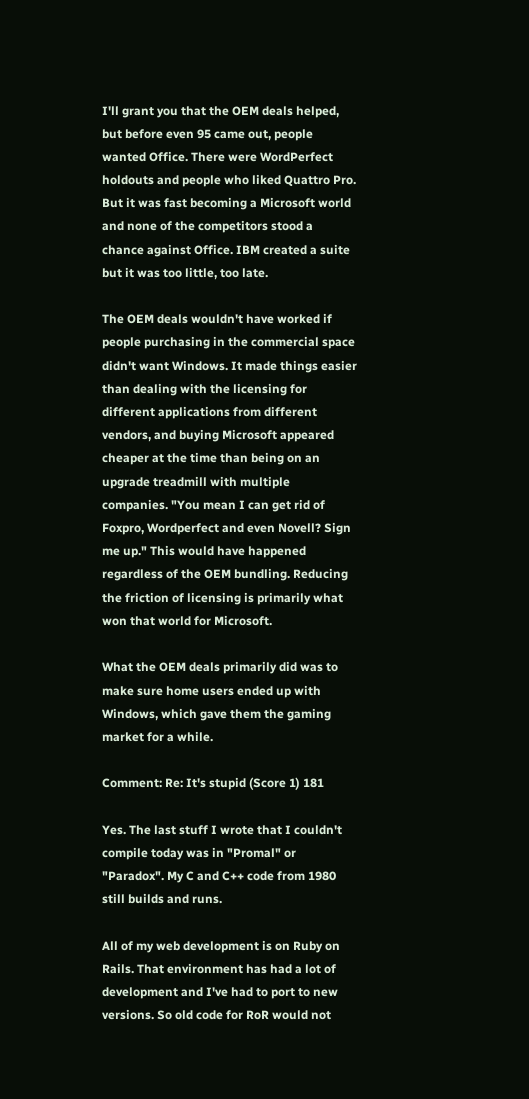I'll grant you that the OEM deals helped, but before even 95 came out, people wanted Office. There were WordPerfect holdouts and people who liked Quattro Pro. But it was fast becoming a Microsoft world and none of the competitors stood a chance against Office. IBM created a suite but it was too little, too late.

The OEM deals wouldn't have worked if people purchasing in the commercial space didn't want Windows. It made things easier than dealing with the licensing for different applications from different vendors, and buying Microsoft appeared cheaper at the time than being on an upgrade treadmill with multiple companies. "You mean I can get rid of Foxpro, Wordperfect and even Novell? Sign me up." This would have happened regardless of the OEM bundling. Reducing the friction of licensing is primarily what won that world for Microsoft.

What the OEM deals primarily did was to make sure home users ended up with Windows, which gave them the gaming market for a while.

Comment: Re: It's stupid (Score 1) 181

Yes. The last stuff I wrote that I couldn't compile today was in "Promal" or "Paradox". My C and C++ code from 1980 still builds and runs.

All of my web development is on Ruby on Rails. That environment has had a lot of development and I've had to port to new versions. So old code for RoR would not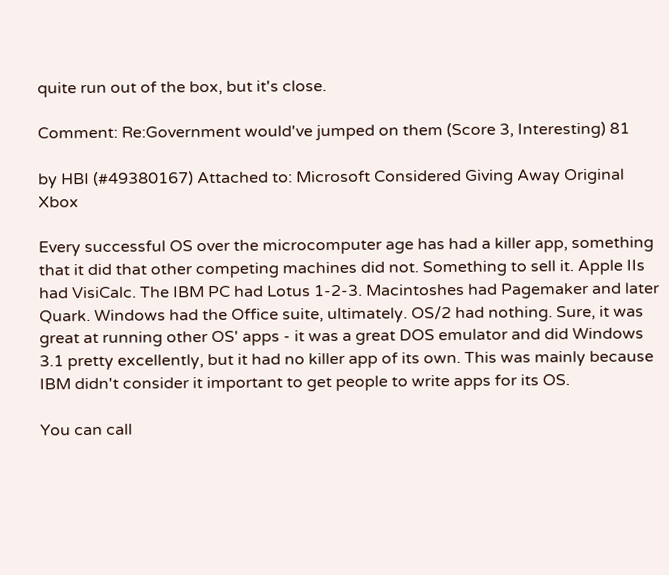quite run out of the box, but it's close.

Comment: Re:Government would've jumped on them (Score 3, Interesting) 81

by HBI (#49380167) Attached to: Microsoft Considered Giving Away Original Xbox

Every successful OS over the microcomputer age has had a killer app, something that it did that other competing machines did not. Something to sell it. Apple IIs had VisiCalc. The IBM PC had Lotus 1-2-3. Macintoshes had Pagemaker and later Quark. Windows had the Office suite, ultimately. OS/2 had nothing. Sure, it was great at running other OS' apps - it was a great DOS emulator and did Windows 3.1 pretty excellently, but it had no killer app of its own. This was mainly because IBM didn't consider it important to get people to write apps for its OS.

You can call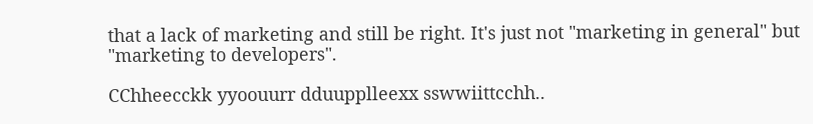that a lack of marketing and still be right. It's just not "marketing in general" but "marketing to developers".

CChheecckk yyoouurr dduupplleexx sswwiittcchh..